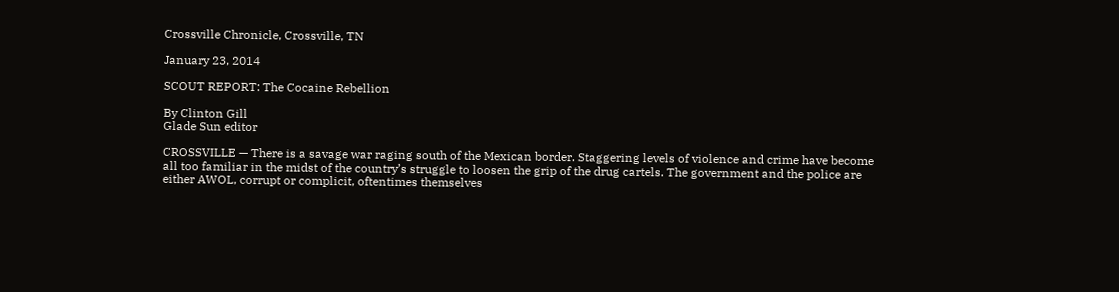Crossville Chronicle, Crossville, TN

January 23, 2014

SCOUT REPORT: The Cocaine Rebellion

By Clinton Gill
Glade Sun editor

CROSSVILLE — There is a savage war raging south of the Mexican border. Staggering levels of violence and crime have become all too familiar in the midst of the country’s struggle to loosen the grip of the drug cartels. The government and the police are either AWOL, corrupt or complicit, oftentimes themselves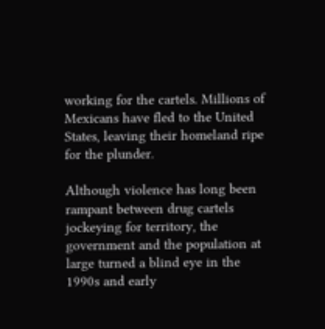working for the cartels. Millions of Mexicans have fled to the United States, leaving their homeland ripe for the plunder.

Although violence has long been rampant between drug cartels jockeying for territory, the government and the population at large turned a blind eye in the 1990s and early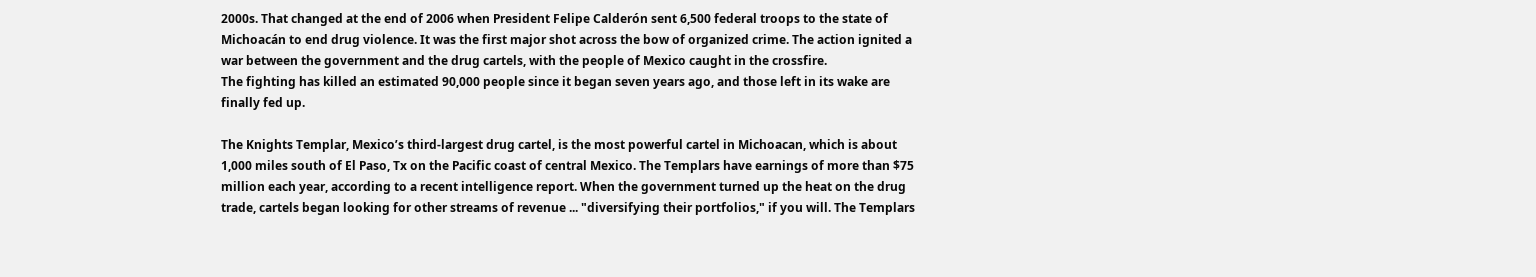2000s. That changed at the end of 2006 when President Felipe Calderón sent 6,500 federal troops to the state of Michoacán to end drug violence. It was the first major shot across the bow of organized crime. The action ignited a war between the government and the drug cartels, with the people of Mexico caught in the crossfire.
The fighting has killed an estimated 90,000 people since it began seven years ago, and those left in its wake are finally fed up.

The Knights Templar, Mexico’s third-largest drug cartel, is the most powerful cartel in Michoacan, which is about 1,000 miles south of El Paso, Tx on the Pacific coast of central Mexico. The Templars have earnings of more than $75 million each year, according to a recent intelligence report. When the government turned up the heat on the drug trade, cartels began looking for other streams of revenue ... "diversifying their portfolios," if you will. The Templars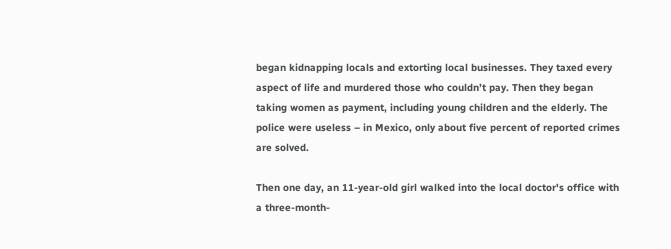began kidnapping locals and extorting local businesses. They taxed every aspect of life and murdered those who couldn’t pay. Then they began taking women as payment, including young children and the elderly. The police were useless – in Mexico, only about five percent of reported crimes are solved.

Then one day, an 11-year-old girl walked into the local doctor's office with a three-month-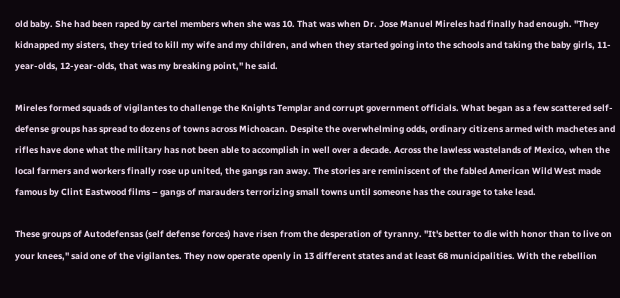old baby. She had been raped by cartel members when she was 10. That was when Dr. Jose Manuel Mireles had finally had enough. "They kidnapped my sisters, they tried to kill my wife and my children, and when they started going into the schools and taking the baby girls, 11-year-olds, 12-year-olds, that was my breaking point," he said.

Mireles formed squads of vigilantes to challenge the Knights Templar and corrupt government officials. What began as a few scattered self-defense groups has spread to dozens of towns across Michoacan. Despite the overwhelming odds, ordinary citizens armed with machetes and rifles have done what the military has not been able to accomplish in well over a decade. Across the lawless wastelands of Mexico, when the local farmers and workers finally rose up united, the gangs ran away. The stories are reminiscent of the fabled American Wild West made famous by Clint Eastwood films – gangs of marauders terrorizing small towns until someone has the courage to take lead.

These groups of Autodefensas (self defense forces) have risen from the desperation of tyranny. "It's better to die with honor than to live on your knees," said one of the vigilantes. They now operate openly in 13 different states and at least 68 municipalities. With the rebellion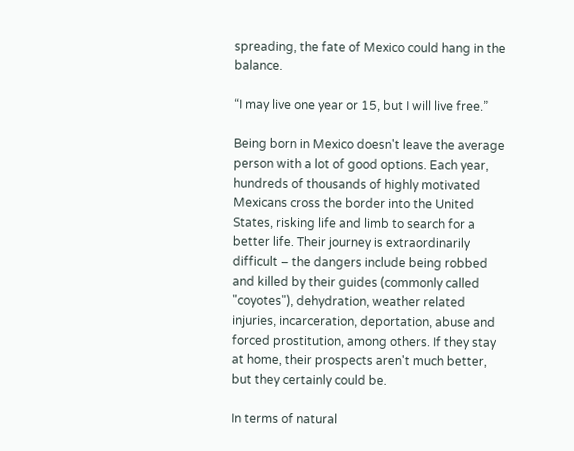spreading, the fate of Mexico could hang in the balance.

“I may live one year or 15, but I will live free.”

Being born in Mexico doesn't leave the average person with a lot of good options. Each year, hundreds of thousands of highly motivated Mexicans cross the border into the United States, risking life and limb to search for a better life. Their journey is extraordinarily difficult – the dangers include being robbed and killed by their guides (commonly called "coyotes"), dehydration, weather related injuries, incarceration, deportation, abuse and forced prostitution, among others. If they stay at home, their prospects aren't much better, but they certainly could be.

In terms of natural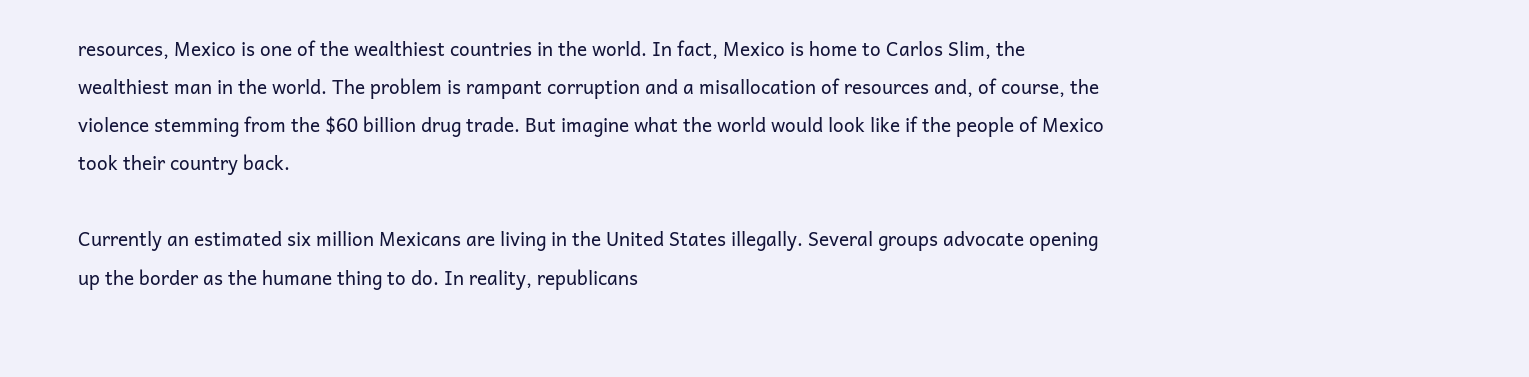resources, Mexico is one of the wealthiest countries in the world. In fact, Mexico is home to Carlos Slim, the wealthiest man in the world. The problem is rampant corruption and a misallocation of resources and, of course, the violence stemming from the $60 billion drug trade. But imagine what the world would look like if the people of Mexico took their country back.

Currently an estimated six million Mexicans are living in the United States illegally. Several groups advocate opening up the border as the humane thing to do. In reality, republicans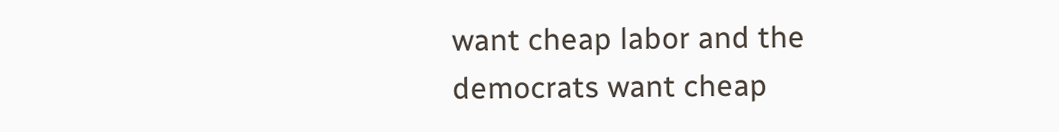want cheap labor and the democrats want cheap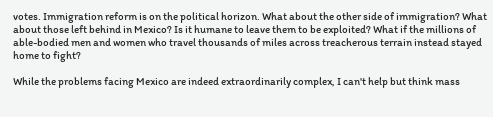votes. Immigration reform is on the political horizon. What about the other side of immigration? What about those left behind in Mexico? Is it humane to leave them to be exploited? What if the millions of able-bodied men and women who travel thousands of miles across treacherous terrain instead stayed home to fight?

While the problems facing Mexico are indeed extraordinarily complex, I can't help but think mass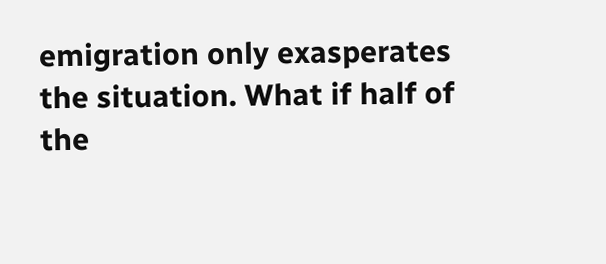emigration only exasperates the situation. What if half of the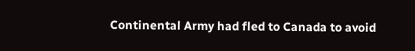Continental Army had fled to Canada to avoid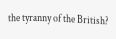the tyranny of the British?